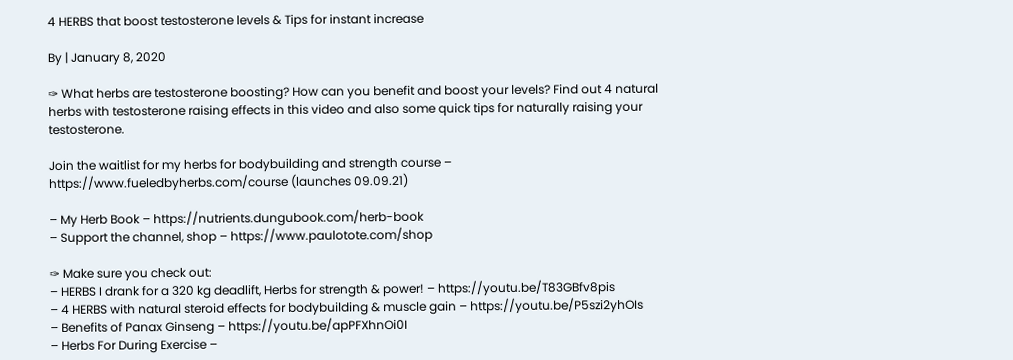4 HERBS that boost testosterone levels & Tips for instant increase

By | January 8, 2020

✑ What herbs are testosterone boosting? How can you benefit and boost your levels? Find out 4 natural herbs with testosterone raising effects in this video and also some quick tips for naturally raising your testosterone.

Join the waitlist for my herbs for bodybuilding and strength course – https://www.fueledbyherbs.com/course (launches 09.09.21)

– My Herb Book – https://nutrients.dungubook.com/herb-book
– Support the channel, shop – https://www.paulotote.com/shop

✑ Make sure you check out:
– HERBS I drank for a 320 kg deadlift, Herbs for strength & power! – https://youtu.be/T83GBfv8pis
– 4 HERBS with natural steroid effects for bodybuilding & muscle gain – https://youtu.be/P5szi2yhOIs
– Benefits of Panax Ginseng – https://youtu.be/apPFXhnOi0I
– Herbs For During Exercise –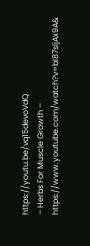https://youtu.be/vq15devoVdQ
– Herbs For Muscle Growth – https://www.youtube.com/watch?v=bI87sIjAx9A&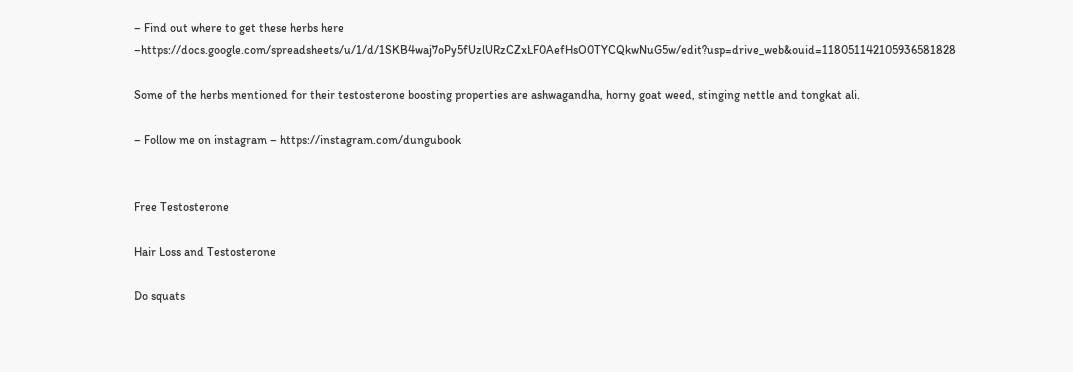– Find out where to get these herbs here –https://docs.google.com/spreadsheets/u/1/d/1SKB4waj7oPy5fUzlURzCZxLF0AefHsO0TYCQkwNuG5w/edit?usp=drive_web&ouid=118051142105936581828

Some of the herbs mentioned for their testosterone boosting properties are ashwagandha, horny goat weed, stinging nettle and tongkat ali.

– Follow me on instagram – https://instagram.com/dungubook


Free Testosterone

Hair Loss and Testosterone

Do squats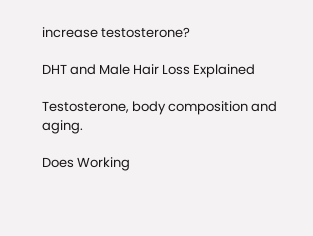increase testosterone?

DHT and Male Hair Loss Explained

Testosterone, body composition and aging.

Does Working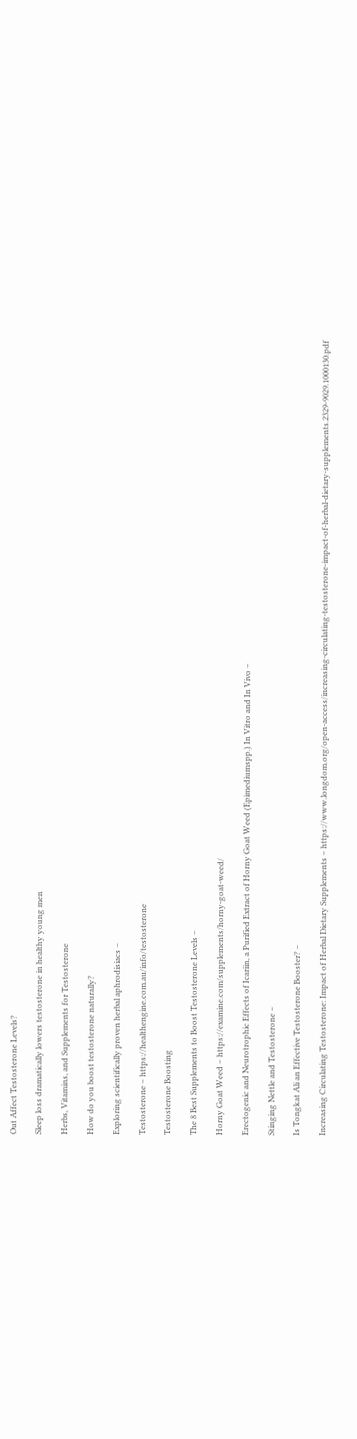Out Affect Testosterone Levels?

Sleep loss dramatically lowers testosterone in healthy young men

Herbs, Vitamins, and Supplements for Testosterone

How do you boost testosterone naturally?

Exploring scientifically proven herbal aphrodisiacs –

Testosterone – https://healthengine.com.au/info/testosterone

Testosterone Boosting

The 8 Best Supplements to Boost Testosterone Levels –

Horny Goat Weed – https://examine.com/supplements/horny-goat-weed/

Erectogenic and Neurotrophic Effects of Icariin, a Purified Extract of Horny Goat Weed (Epimediumspp.) In Vitro and In Vivo –

Stinging Nettle and Testosterone –

Is Tongkat Ali an Effective Testosterone Booster? –

Increasing Circulating Testosterone: Impact of Herbal Dietary Supplements – https://www.longdom.org/open-access/increasing-circulating-testosterone-impact-of-herbal-dietary-supplements.2329-9029.1000130.pdf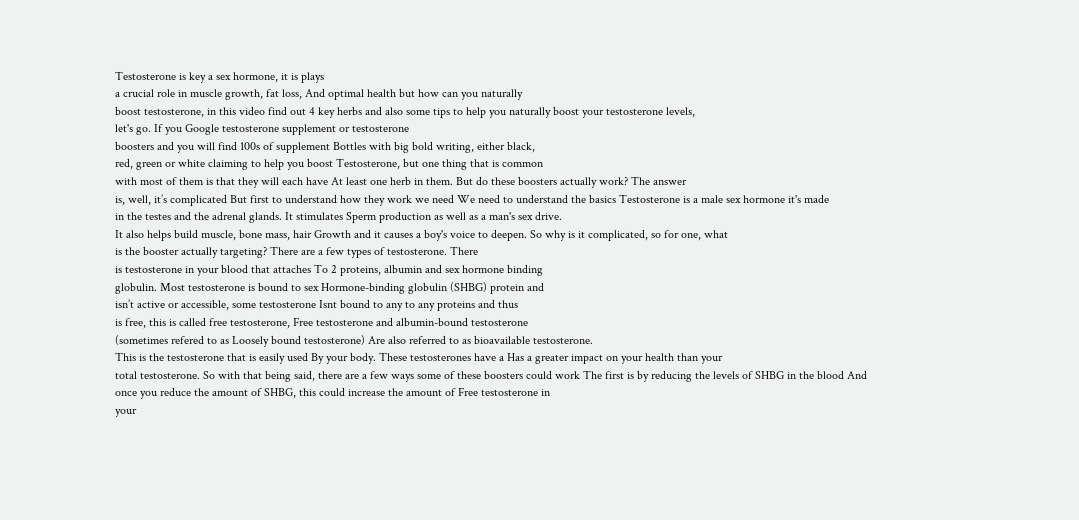Testosterone is key a sex hormone, it is plays
a crucial role in muscle growth, fat loss, And optimal health but how can you naturally
boost testosterone, in this video find out 4 key herbs and also some tips to help you naturally boost your testosterone levels,
let's go. If you Google testosterone supplement or testosterone
boosters and you will find 100s of supplement Bottles with big bold writing, either black,
red, green or white claiming to help you boost Testosterone, but one thing that is common
with most of them is that they will each have At least one herb in them. But do these boosters actually work? The answer
is, well, it’s complicated But first to understand how they work we need We need to understand the basics Testosterone is a male sex hormone it's made
in the testes and the adrenal glands. It stimulates Sperm production as well as a man's sex drive.
It also helps build muscle, bone mass, hair Growth and it causes a boy's voice to deepen. So why is it complicated, so for one, what
is the booster actually targeting? There are a few types of testosterone. There
is testosterone in your blood that attaches To 2 proteins, albumin and sex hormone binding
globulin. Most testosterone is bound to sex Hormone-binding globulin (SHBG) protein and
isn’t active or accessible, some testosterone Isnt bound to any to any proteins and thus
is free, this is called free testosterone, Free testosterone and albumin-bound testosterone
(sometimes refered to as Loosely bound testosterone) Are also referred to as bioavailable testosterone.
This is the testosterone that is easily used By your body. These testosterones have a Has a greater impact on your health than your
total testosterone. So with that being said, there are a few ways some of these boosters could work The first is by reducing the levels of SHBG in the blood And once you reduce the amount of SHBG, this could increase the amount of Free testosterone in
your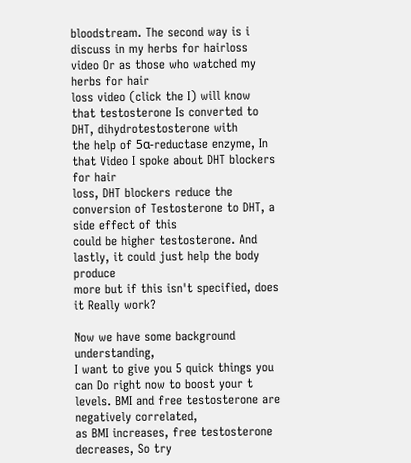bloodstream. The second way is i discuss in my herbs for hairloss video Or as those who watched my herbs for hair
loss video (click the I) will know that testosterone Is converted to DHT, dihydrotestosterone with
the help of 5α-reductase enzyme, In that Video I spoke about DHT blockers for hair
loss, DHT blockers reduce the conversion of Testosterone to DHT, a side effect of this
could be higher testosterone. And lastly, it could just help the body produce
more but if this isn't specified, does it Really work?

Now we have some background understanding,
I want to give you 5 quick things you can Do right now to boost your t levels. BMI and free testosterone are negatively correlated,
as BMI increases, free testosterone decreases, So try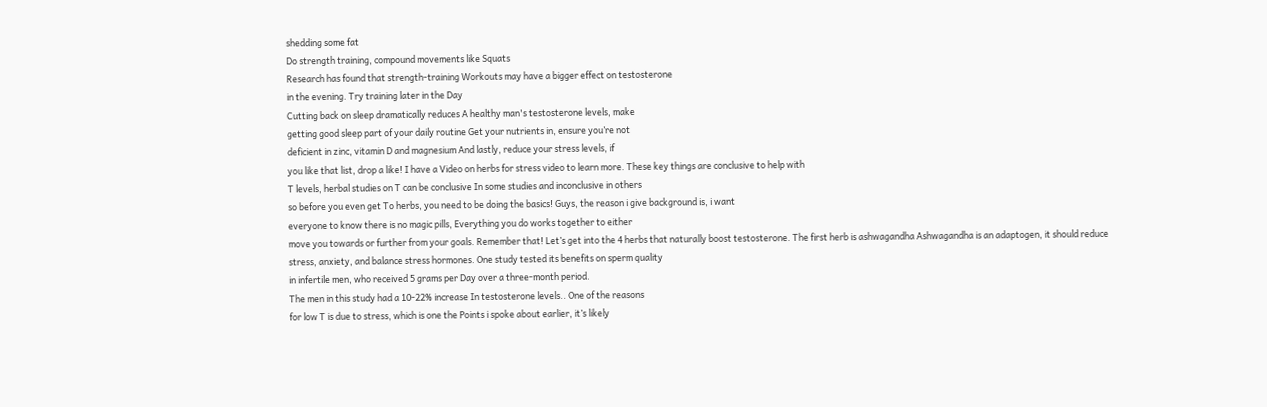shedding some fat
Do strength training, compound movements like Squats
Research has found that strength-training Workouts may have a bigger effect on testosterone
in the evening. Try training later in the Day
Cutting back on sleep dramatically reduces A healthy man's testosterone levels, make
getting good sleep part of your daily routine Get your nutrients in, ensure you’re not
deficient in zinc, vitamin D and magnesium And lastly, reduce your stress levels, if
you like that list, drop a like! I have a Video on herbs for stress video to learn more. These key things are conclusive to help with
T levels, herbal studies on T can be conclusive In some studies and inconclusive in others
so before you even get To herbs, you need to be doing the basics! Guys, the reason i give background is, i want
everyone to know there is no magic pills, Everything you do works together to either
move you towards or further from your goals. Remember that! Let’s get into the 4 herbs that naturally boost testosterone. The first herb is ashwagandha Ashwagandha is an adaptogen, it should reduce
stress, anxiety, and balance stress hormones. One study tested its benefits on sperm quality
in infertile men, who received 5 grams per Day over a three-month period.
The men in this study had a 10-22% increase In testosterone levels.. One of the reasons
for low T is due to stress, which is one the Points i spoke about earlier, it’s likely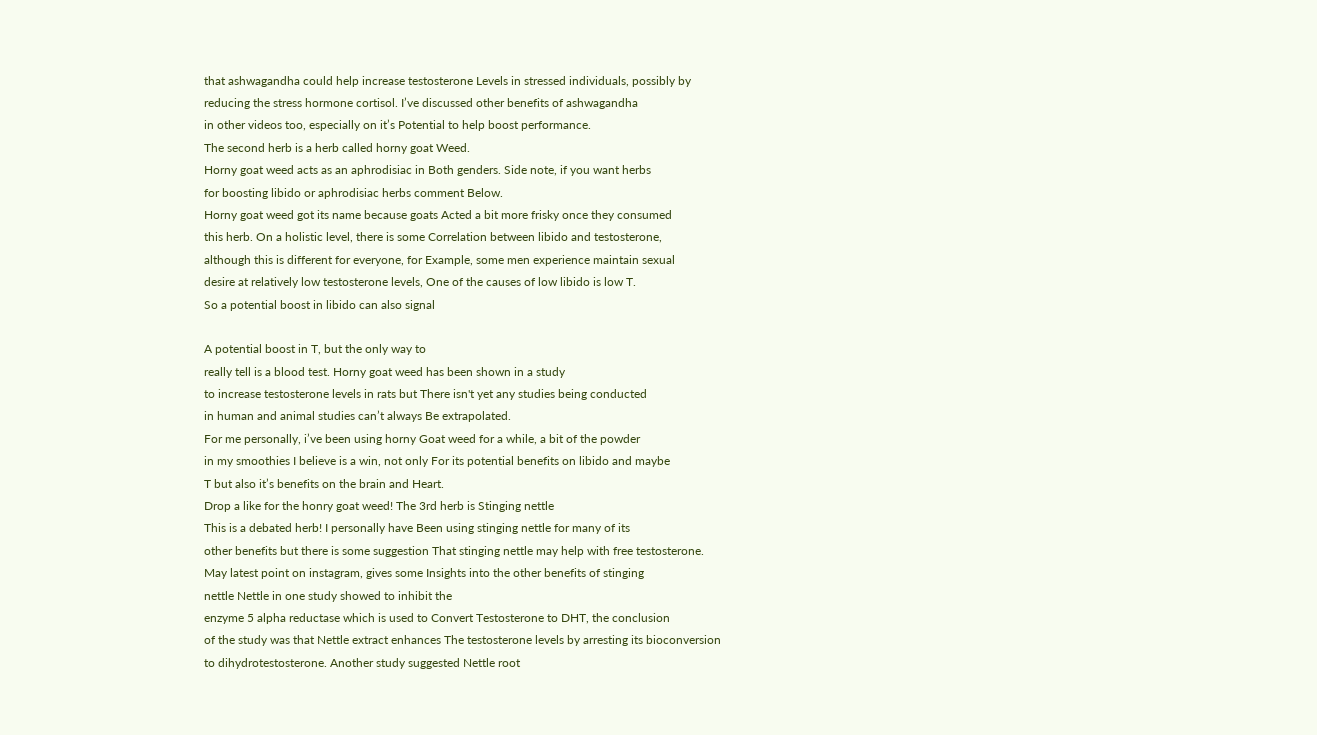that ashwagandha could help increase testosterone Levels in stressed individuals, possibly by
reducing the stress hormone cortisol. I’ve discussed other benefits of ashwagandha
in other videos too, especially on it’s Potential to help boost performance.
The second herb is a herb called horny goat Weed.
Horny goat weed acts as an aphrodisiac in Both genders. Side note, if you want herbs
for boosting libido or aphrodisiac herbs comment Below.
Horny goat weed got its name because goats Acted a bit more frisky once they consumed
this herb. On a holistic level, there is some Correlation between libido and testosterone,
although this is different for everyone, for Example, some men experience maintain sexual
desire at relatively low testosterone levels, One of the causes of low libido is low T.
So a potential boost in libido can also signal

A potential boost in T, but the only way to
really tell is a blood test. Horny goat weed has been shown in a study
to increase testosterone levels in rats but There isn't yet any studies being conducted
in human and animal studies can’t always Be extrapolated.
For me personally, i’ve been using horny Goat weed for a while, a bit of the powder
in my smoothies I believe is a win, not only For its potential benefits on libido and maybe
T but also it’s benefits on the brain and Heart.
Drop a like for the honry goat weed! The 3rd herb is Stinging nettle
This is a debated herb! I personally have Been using stinging nettle for many of its
other benefits but there is some suggestion That stinging nettle may help with free testosterone.
May latest point on instagram, gives some Insights into the other benefits of stinging
nettle Nettle in one study showed to inhibit the
enzyme 5 alpha reductase which is used to Convert Testosterone to DHT, the conclusion
of the study was that Nettle extract enhances The testosterone levels by arresting its bioconversion
to dihydrotestosterone. Another study suggested Nettle root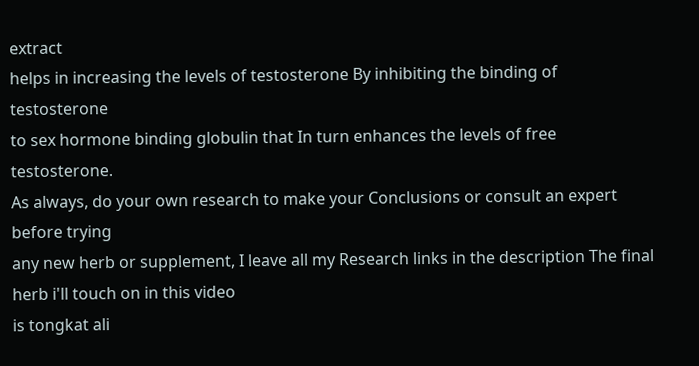extract
helps in increasing the levels of testosterone By inhibiting the binding of testosterone
to sex hormone binding globulin that In turn enhances the levels of free testosterone.
As always, do your own research to make your Conclusions or consult an expert before trying
any new herb or supplement, I leave all my Research links in the description The final herb i'll touch on in this video
is tongkat ali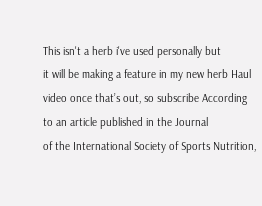This isn't a herb i've used personally but
it will be making a feature in my new herb Haul video once that’s out, so subscribe According to an article published in the Journal
of the International Society of Sports Nutrition,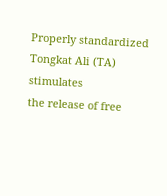Properly standardized Tongkat Ali (TA) stimulates
the release of free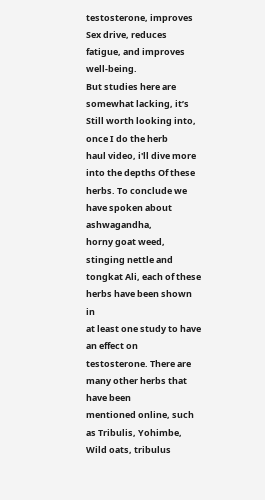testosterone, improves Sex drive, reduces fatigue, and improves well-being.
But studies here are somewhat lacking, it’s Still worth looking into, once I do the herb
haul video, i'll dive more into the depths Of these herbs. To conclude we have spoken about ashwagandha,
horny goat weed, stinging nettle and tongkat Ali, each of these herbs have been shown in
at least one study to have an effect on testosterone. There are many other herbs that have been
mentioned online, such as Tribulis, Yohimbe, Wild oats, tribulus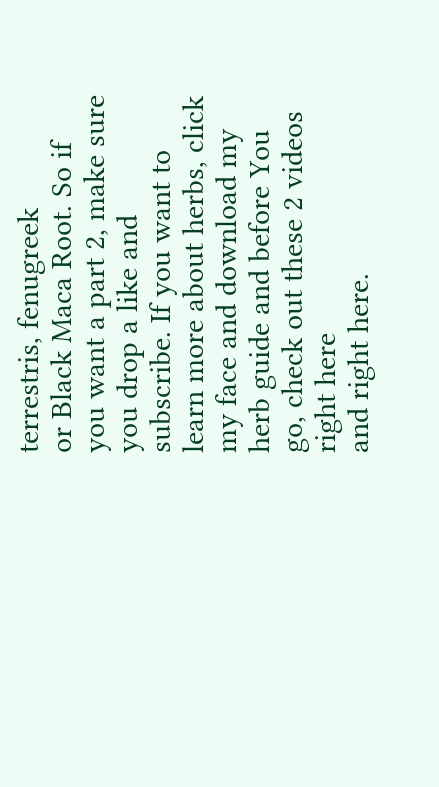terrestris, fenugreek
or Black Maca Root. So if you want a part 2, make sure you drop a like and subscribe. If you want to learn more about herbs, click
my face and download my herb guide and before You go, check out these 2 videos right here
and right here.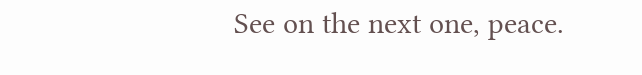See on the next one, peace.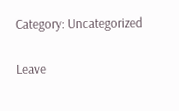Category: Uncategorized

Leave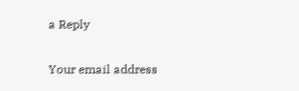a Reply

Your email address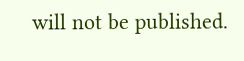will not be published.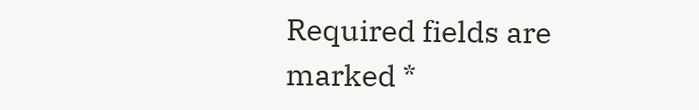Required fields are marked *